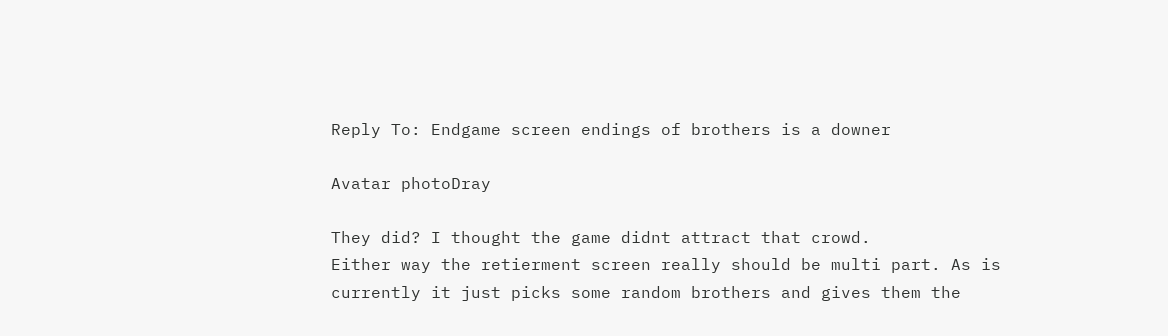Reply To: Endgame screen endings of brothers is a downer

Avatar photoDray

They did? I thought the game didnt attract that crowd.
Either way the retierment screen really should be multi part. As is currently it just picks some random brothers and gives them the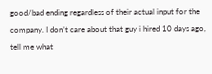good/bad ending regardless of their actual input for the company. I don’t care about that guy i hired 10 days ago, tell me what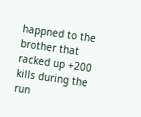happned to the brother that racked up +200 kills during the run